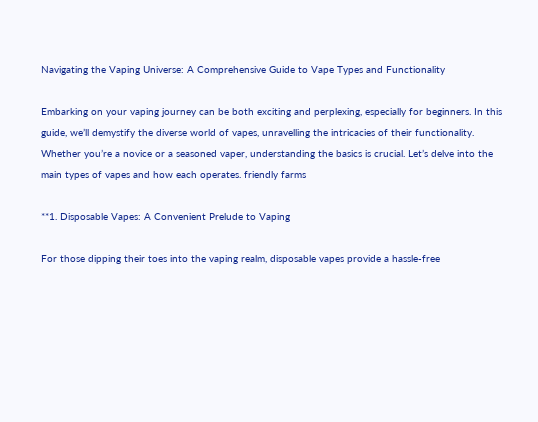Navigating the Vaping Universe: A Comprehensive Guide to Vape Types and Functionality

Embarking on your vaping journey can be both exciting and perplexing, especially for beginners. In this guide, we’ll demystify the diverse world of vapes, unravelling the intricacies of their functionality. Whether you’re a novice or a seasoned vaper, understanding the basics is crucial. Let’s delve into the main types of vapes and how each operates. friendly farms

**1. Disposable Vapes: A Convenient Prelude to Vaping

For those dipping their toes into the vaping realm, disposable vapes provide a hassle-free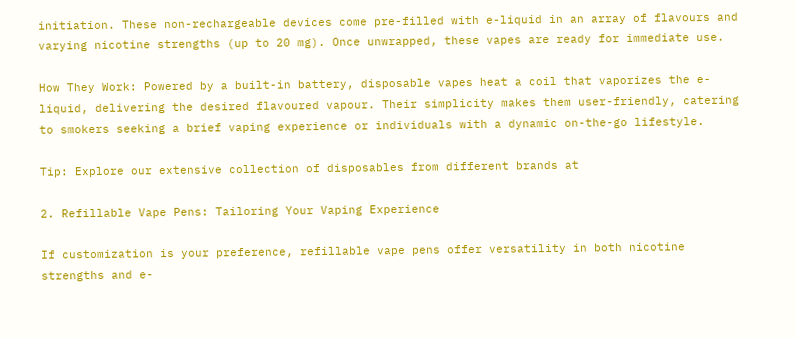initiation. These non-rechargeable devices come pre-filled with e-liquid in an array of flavours and varying nicotine strengths (up to 20 mg). Once unwrapped, these vapes are ready for immediate use.

How They Work: Powered by a built-in battery, disposable vapes heat a coil that vaporizes the e-liquid, delivering the desired flavoured vapour. Their simplicity makes them user-friendly, catering to smokers seeking a brief vaping experience or individuals with a dynamic on-the-go lifestyle.

Tip: Explore our extensive collection of disposables from different brands at

2. Refillable Vape Pens: Tailoring Your Vaping Experience

If customization is your preference, refillable vape pens offer versatility in both nicotine strengths and e-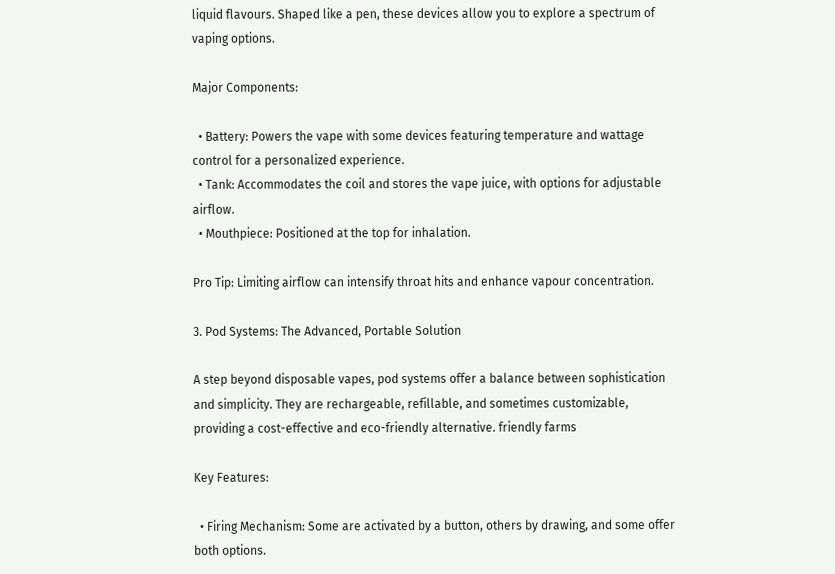liquid flavours. Shaped like a pen, these devices allow you to explore a spectrum of vaping options.

Major Components:

  • Battery: Powers the vape with some devices featuring temperature and wattage control for a personalized experience.
  • Tank: Accommodates the coil and stores the vape juice, with options for adjustable airflow.
  • Mouthpiece: Positioned at the top for inhalation.

Pro Tip: Limiting airflow can intensify throat hits and enhance vapour concentration.

3. Pod Systems: The Advanced, Portable Solution

A step beyond disposable vapes, pod systems offer a balance between sophistication and simplicity. They are rechargeable, refillable, and sometimes customizable, providing a cost-effective and eco-friendly alternative. friendly farms

Key Features:

  • Firing Mechanism: Some are activated by a button, others by drawing, and some offer both options.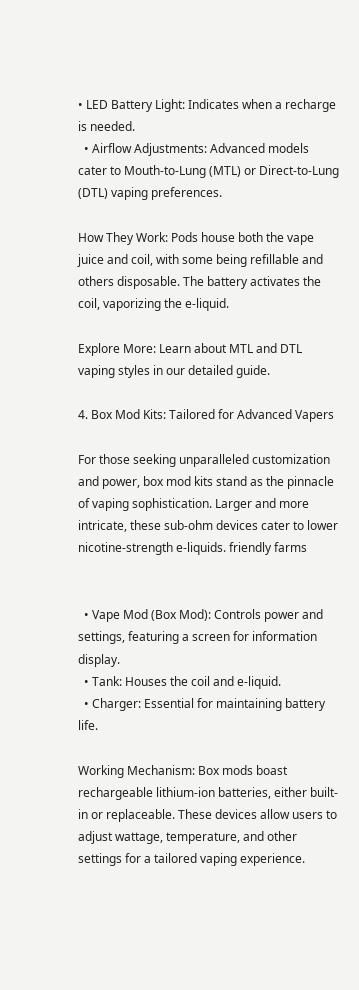• LED Battery Light: Indicates when a recharge is needed.
  • Airflow Adjustments: Advanced models cater to Mouth-to-Lung (MTL) or Direct-to-Lung (DTL) vaping preferences.

How They Work: Pods house both the vape juice and coil, with some being refillable and others disposable. The battery activates the coil, vaporizing the e-liquid.

Explore More: Learn about MTL and DTL vaping styles in our detailed guide.

4. Box Mod Kits: Tailored for Advanced Vapers

For those seeking unparalleled customization and power, box mod kits stand as the pinnacle of vaping sophistication. Larger and more intricate, these sub-ohm devices cater to lower nicotine-strength e-liquids. friendly farms


  • Vape Mod (Box Mod): Controls power and settings, featuring a screen for information display.
  • Tank: Houses the coil and e-liquid.
  • Charger: Essential for maintaining battery life.

Working Mechanism: Box mods boast rechargeable lithium-ion batteries, either built-in or replaceable. These devices allow users to adjust wattage, temperature, and other settings for a tailored vaping experience.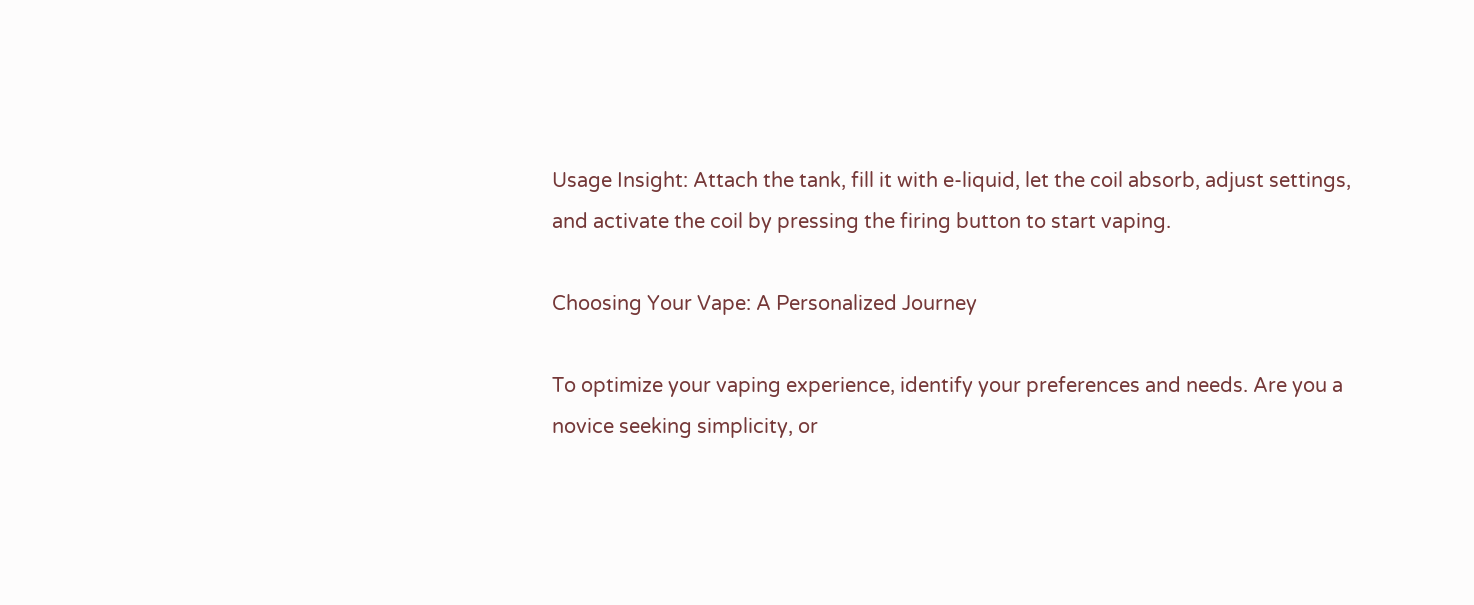Usage Insight: Attach the tank, fill it with e-liquid, let the coil absorb, adjust settings, and activate the coil by pressing the firing button to start vaping.

Choosing Your Vape: A Personalized Journey

To optimize your vaping experience, identify your preferences and needs. Are you a novice seeking simplicity, or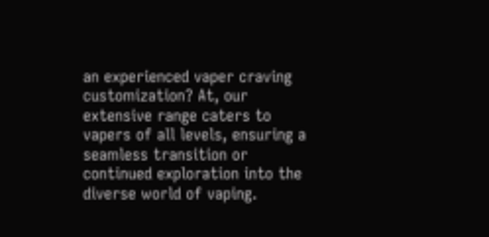an experienced vaper craving customization? At, our extensive range caters to vapers of all levels, ensuring a seamless transition or continued exploration into the diverse world of vaping.